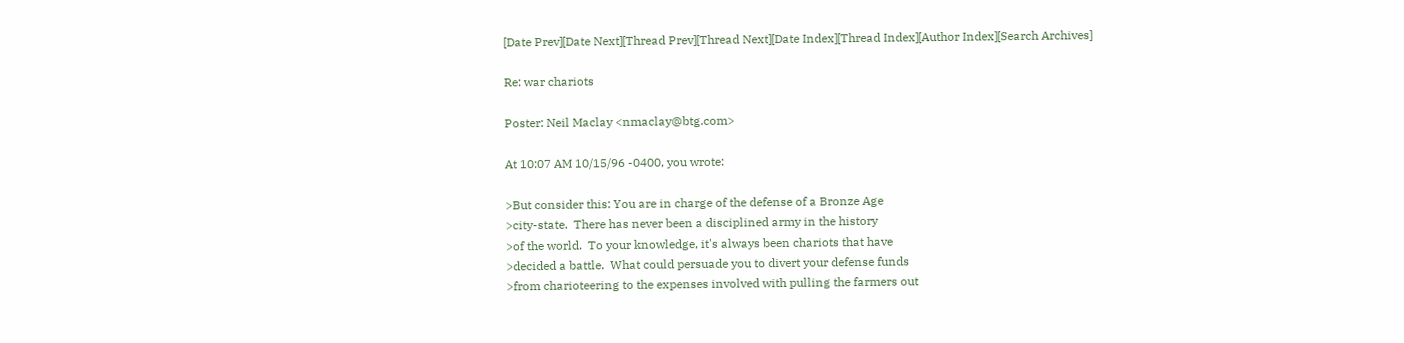[Date Prev][Date Next][Thread Prev][Thread Next][Date Index][Thread Index][Author Index][Search Archives]

Re: war chariots

Poster: Neil Maclay <nmaclay@btg.com>

At 10:07 AM 10/15/96 -0400, you wrote:

>But consider this: You are in charge of the defense of a Bronze Age
>city-state.  There has never been a disciplined army in the history
>of the world.  To your knowledge, it's always been chariots that have
>decided a battle.  What could persuade you to divert your defense funds
>from charioteering to the expenses involved with pulling the farmers out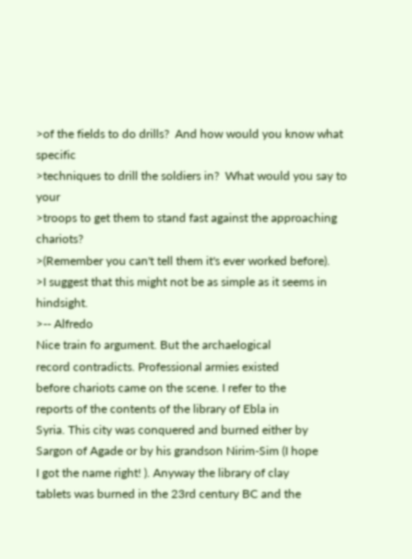>of the fields to do drills?  And how would you know what specific
>techniques to drill the soldiers in?  What would you say to your
>troops to get them to stand fast against the approaching chariots?
>(Remember you can't tell them it's ever worked before).
>I suggest that this might not be as simple as it seems in hindsight.
>-- Alfredo
Nice train fo argument. But the archaelogical
record contradicts. Professional armies existed
before chariots came on the scene. I refer to the
reports of the contents of the library of Ebla in
Syria. This city was conquered and burned either by
Sargon of Agade or by his grandson Nirim-Sim (I hope
I got the name right! ). Anyway the library of clay
tablets was burned in the 23rd century BC and the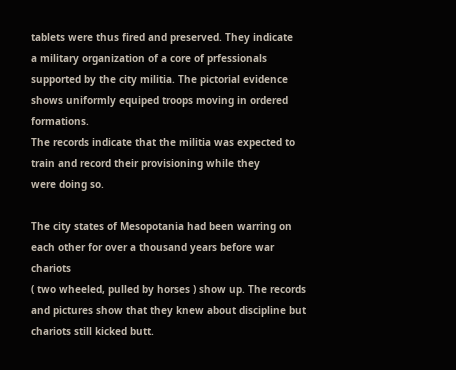tablets were thus fired and preserved. They indicate
a military organization of a core of prfessionals
supported by the city militia. The pictorial evidence
shows uniformly equiped troops moving in ordered formations.
The records indicate that the militia was expected to
train and record their provisioning while they
were doing so.

The city states of Mesopotania had been warring on
each other for over a thousand years before war chariots
( two wheeled, pulled by horses ) show up. The records
and pictures show that they knew about discipline but
chariots still kicked butt.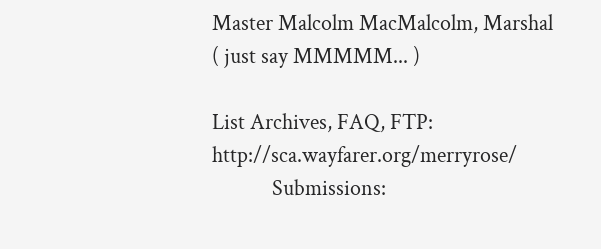Master Malcolm MacMalcolm, Marshal
( just say MMMMM... )

List Archives, FAQ, FTP:  http://sca.wayfarer.org/merryrose/
            Submissions: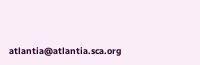atlantia@atlantia.sca.org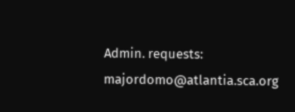Admin. requests:  majordomo@atlantia.sca.org